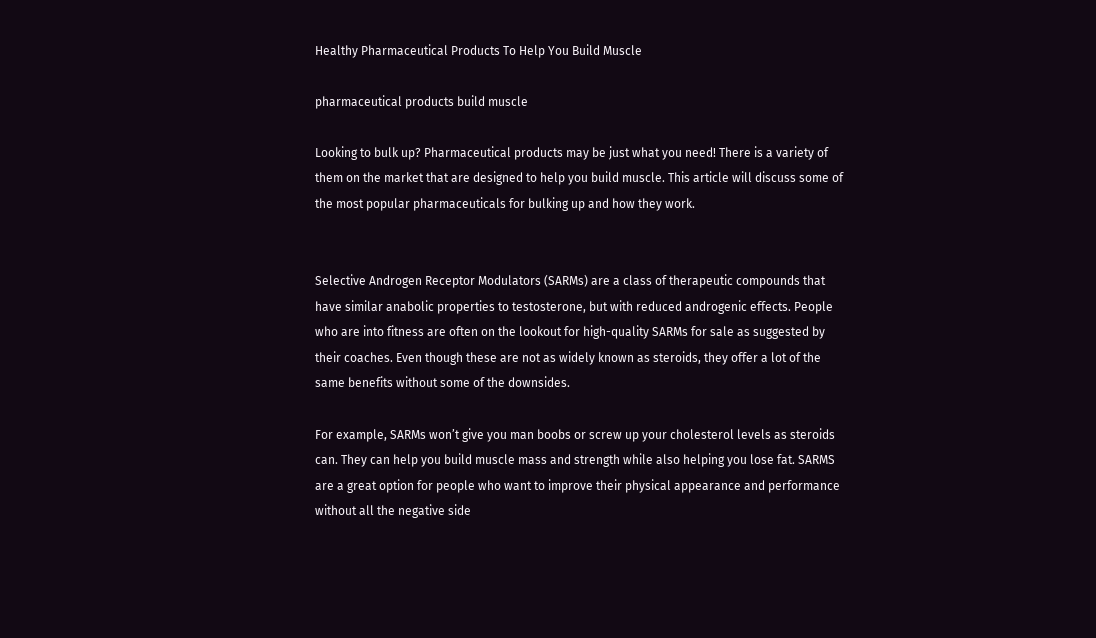Healthy Pharmaceutical Products To Help You Build Muscle

pharmaceutical products build muscle

Looking to bulk up? Pharmaceutical products may be just what you need! There is a variety of them on the market that are designed to help you build muscle. This article will discuss some of the most popular pharmaceuticals for bulking up and how they work.


Selective Androgen Receptor Modulators (SARMs) are a class of therapeutic compounds that have similar anabolic properties to testosterone, but with reduced androgenic effects. People who are into fitness are often on the lookout for high-quality SARMs for sale as suggested by their coaches. Even though these are not as widely known as steroids, they offer a lot of the same benefits without some of the downsides.

For example, SARMs won’t give you man boobs or screw up your cholesterol levels as steroids can. They can help you build muscle mass and strength while also helping you lose fat. SARMS are a great option for people who want to improve their physical appearance and performance without all the negative side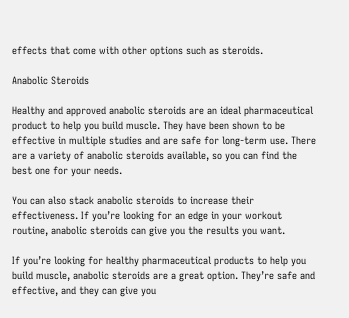effects that come with other options such as steroids.

Anabolic Steroids

Healthy and approved anabolic steroids are an ideal pharmaceutical product to help you build muscle. They have been shown to be effective in multiple studies and are safe for long-term use. There are a variety of anabolic steroids available, so you can find the best one for your needs.

You can also stack anabolic steroids to increase their effectiveness. If you’re looking for an edge in your workout routine, anabolic steroids can give you the results you want.

If you’re looking for healthy pharmaceutical products to help you build muscle, anabolic steroids are a great option. They’re safe and effective, and they can give you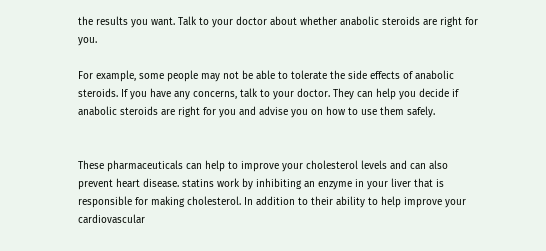the results you want. Talk to your doctor about whether anabolic steroids are right for you.

For example, some people may not be able to tolerate the side effects of anabolic steroids. If you have any concerns, talk to your doctor. They can help you decide if anabolic steroids are right for you and advise you on how to use them safely.


These pharmaceuticals can help to improve your cholesterol levels and can also prevent heart disease. statins work by inhibiting an enzyme in your liver that is responsible for making cholesterol. In addition to their ability to help improve your cardiovascular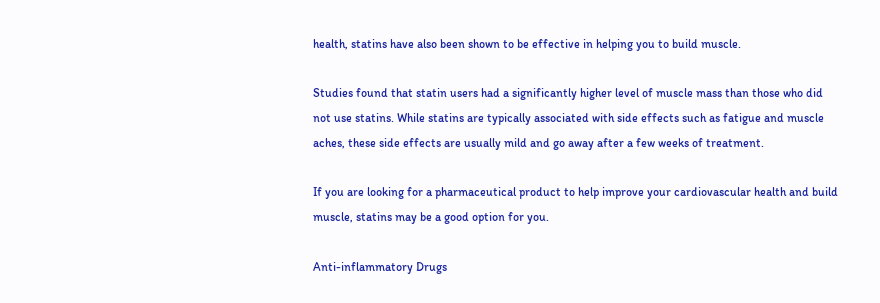health, statins have also been shown to be effective in helping you to build muscle.

Studies found that statin users had a significantly higher level of muscle mass than those who did not use statins. While statins are typically associated with side effects such as fatigue and muscle aches, these side effects are usually mild and go away after a few weeks of treatment.

If you are looking for a pharmaceutical product to help improve your cardiovascular health and build muscle, statins may be a good option for you.

Anti-inflammatory Drugs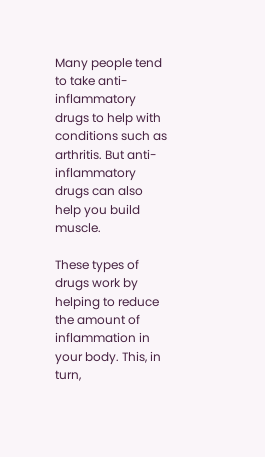Many people tend to take anti-inflammatory drugs to help with conditions such as arthritis. But anti-inflammatory drugs can also help you build muscle.

These types of drugs work by helping to reduce the amount of inflammation in your body. This, in turn,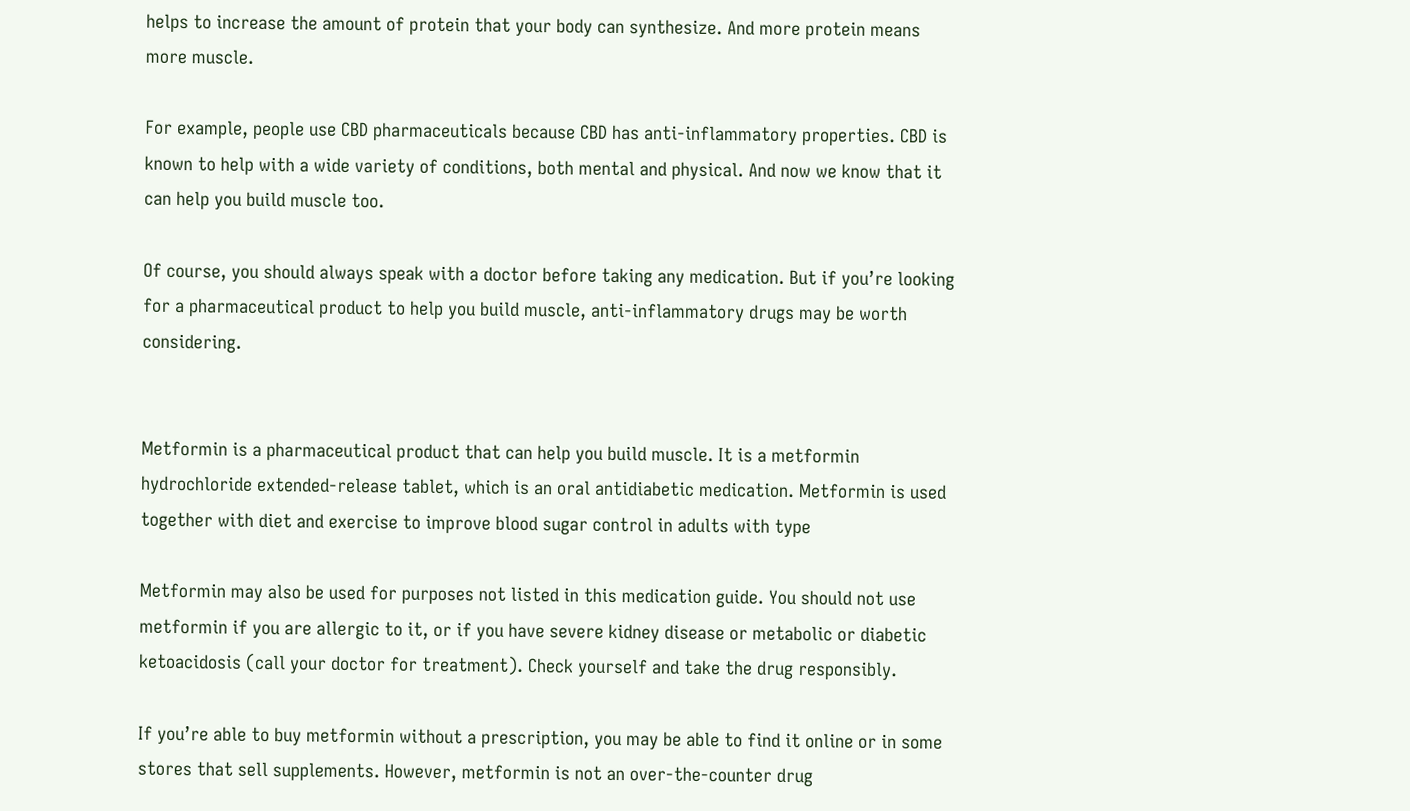helps to increase the amount of protein that your body can synthesize. And more protein means more muscle.

For example, people use CBD pharmaceuticals because CBD has anti-inflammatory properties. CBD is known to help with a wide variety of conditions, both mental and physical. And now we know that it can help you build muscle too.

Of course, you should always speak with a doctor before taking any medication. But if you’re looking for a pharmaceutical product to help you build muscle, anti-inflammatory drugs may be worth considering.


Metformin is a pharmaceutical product that can help you build muscle. It is a metformin hydrochloride extended-release tablet, which is an oral antidiabetic medication. Metformin is used together with diet and exercise to improve blood sugar control in adults with type

Metformin may also be used for purposes not listed in this medication guide. You should not use metformin if you are allergic to it, or if you have severe kidney disease or metabolic or diabetic ketoacidosis (call your doctor for treatment). Check yourself and take the drug responsibly.

If you’re able to buy metformin without a prescription, you may be able to find it online or in some stores that sell supplements. However, metformin is not an over-the-counter drug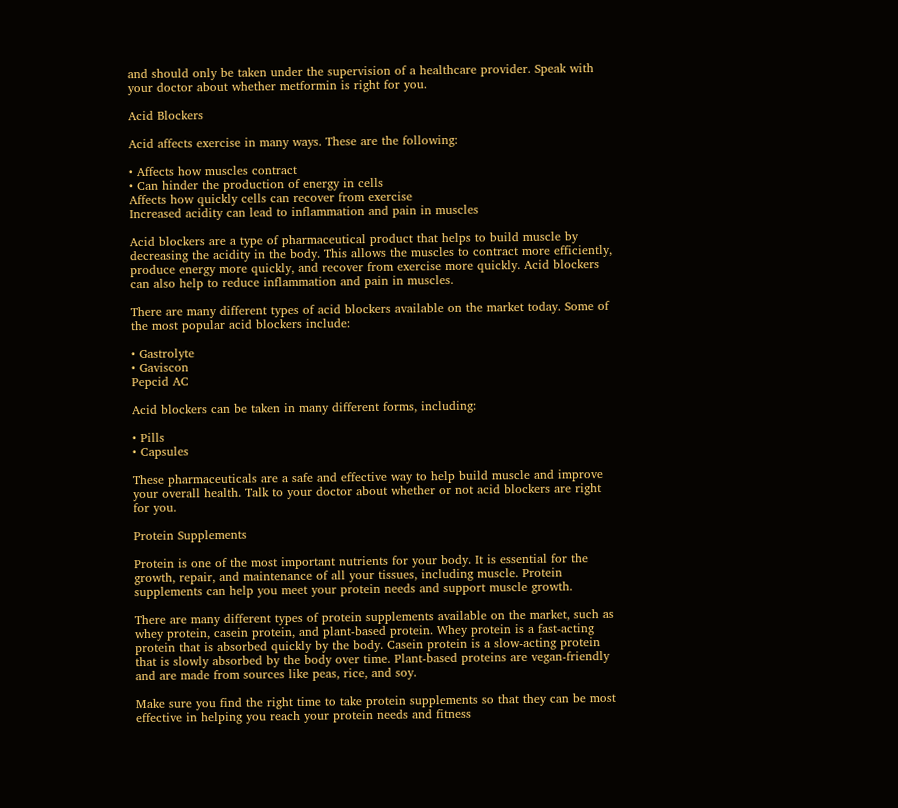and should only be taken under the supervision of a healthcare provider. Speak with your doctor about whether metformin is right for you.

Acid Blockers

Acid affects exercise in many ways. These are the following:

• Affects how muscles contract
• Can hinder the production of energy in cells
Affects how quickly cells can recover from exercise
Increased acidity can lead to inflammation and pain in muscles

Acid blockers are a type of pharmaceutical product that helps to build muscle by decreasing the acidity in the body. This allows the muscles to contract more efficiently, produce energy more quickly, and recover from exercise more quickly. Acid blockers can also help to reduce inflammation and pain in muscles.

There are many different types of acid blockers available on the market today. Some of the most popular acid blockers include:

• Gastrolyte
• Gaviscon
Pepcid AC

Acid blockers can be taken in many different forms, including:

• Pills
• Capsules

These pharmaceuticals are a safe and effective way to help build muscle and improve your overall health. Talk to your doctor about whether or not acid blockers are right for you.

Protein Supplements

Protein is one of the most important nutrients for your body. It is essential for the growth, repair, and maintenance of all your tissues, including muscle. Protein supplements can help you meet your protein needs and support muscle growth.

There are many different types of protein supplements available on the market, such as whey protein, casein protein, and plant-based protein. Whey protein is a fast-acting protein that is absorbed quickly by the body. Casein protein is a slow-acting protein that is slowly absorbed by the body over time. Plant-based proteins are vegan-friendly and are made from sources like peas, rice, and soy.

Make sure you find the right time to take protein supplements so that they can be most effective in helping you reach your protein needs and fitness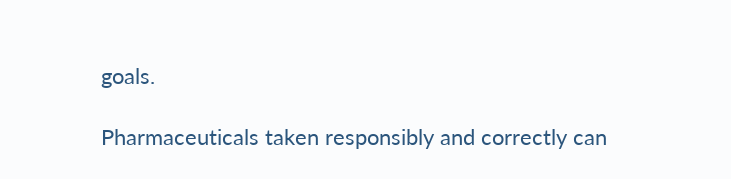goals.

Pharmaceuticals taken responsibly and correctly can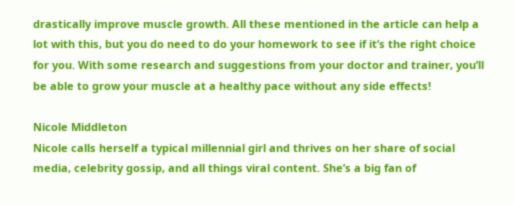drastically improve muscle growth. All these mentioned in the article can help a lot with this, but you do need to do your homework to see if it’s the right choice for you. With some research and suggestions from your doctor and trainer, you’ll be able to grow your muscle at a healthy pace without any side effects!

Nicole Middleton
Nicole calls herself a typical millennial girl and thrives on her share of social media, celebrity gossip, and all things viral content. She’s a big fan of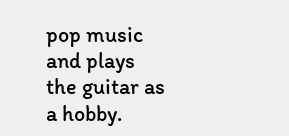pop music and plays the guitar as a hobby.